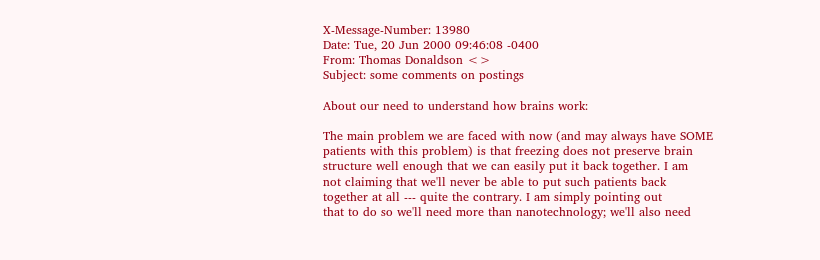X-Message-Number: 13980
Date: Tue, 20 Jun 2000 09:46:08 -0400
From: Thomas Donaldson <>
Subject: some comments on postings

About our need to understand how brains work:

The main problem we are faced with now (and may always have SOME
patients with this problem) is that freezing does not preserve brain
structure well enough that we can easily put it back together. I am
not claiming that we'll never be able to put such patients back
together at all --- quite the contrary. I am simply pointing out
that to do so we'll need more than nanotechnology; we'll also need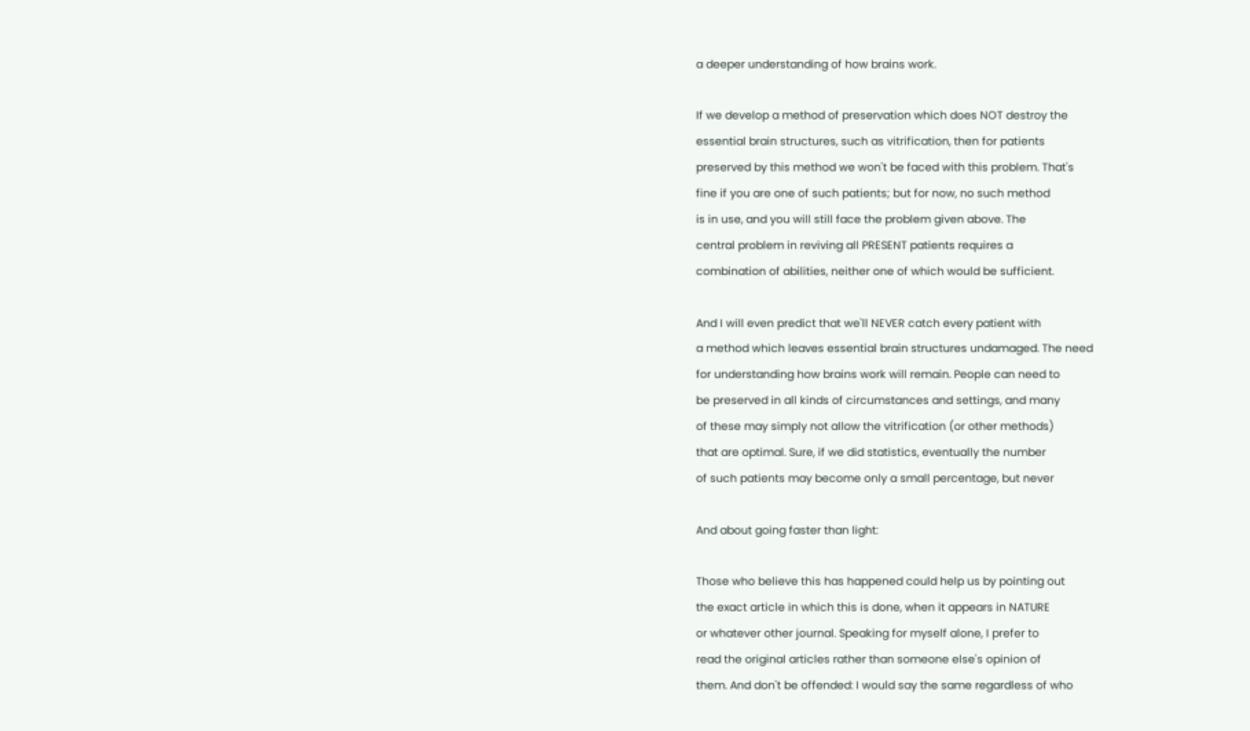a deeper understanding of how brains work.

If we develop a method of preservation which does NOT destroy the
essential brain structures, such as vitrification, then for patients
preserved by this method we won't be faced with this problem. That's
fine if you are one of such patients; but for now, no such method
is in use, and you will still face the problem given above. The
central problem in reviving all PRESENT patients requires a
combination of abilities, neither one of which would be sufficient.

And I will even predict that we'll NEVER catch every patient with
a method which leaves essential brain structures undamaged. The need
for understanding how brains work will remain. People can need to
be preserved in all kinds of circumstances and settings, and many
of these may simply not allow the vitrification (or other methods)
that are optimal. Sure, if we did statistics, eventually the number
of such patients may become only a small percentage, but never

And about going faster than light:

Those who believe this has happened could help us by pointing out
the exact article in which this is done, when it appears in NATURE
or whatever other journal. Speaking for myself alone, I prefer to
read the original articles rather than someone else's opinion of
them. And don't be offended: I would say the same regardless of who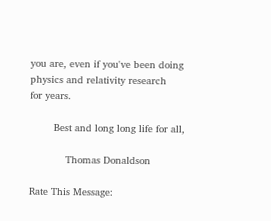you are, even if you've been doing physics and relativity research
for years.

        Best and long long life for all,

            Thomas Donaldson

Rate This Message: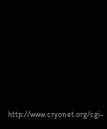http://www.cryonet.org/cgi-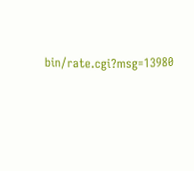bin/rate.cgi?msg=13980